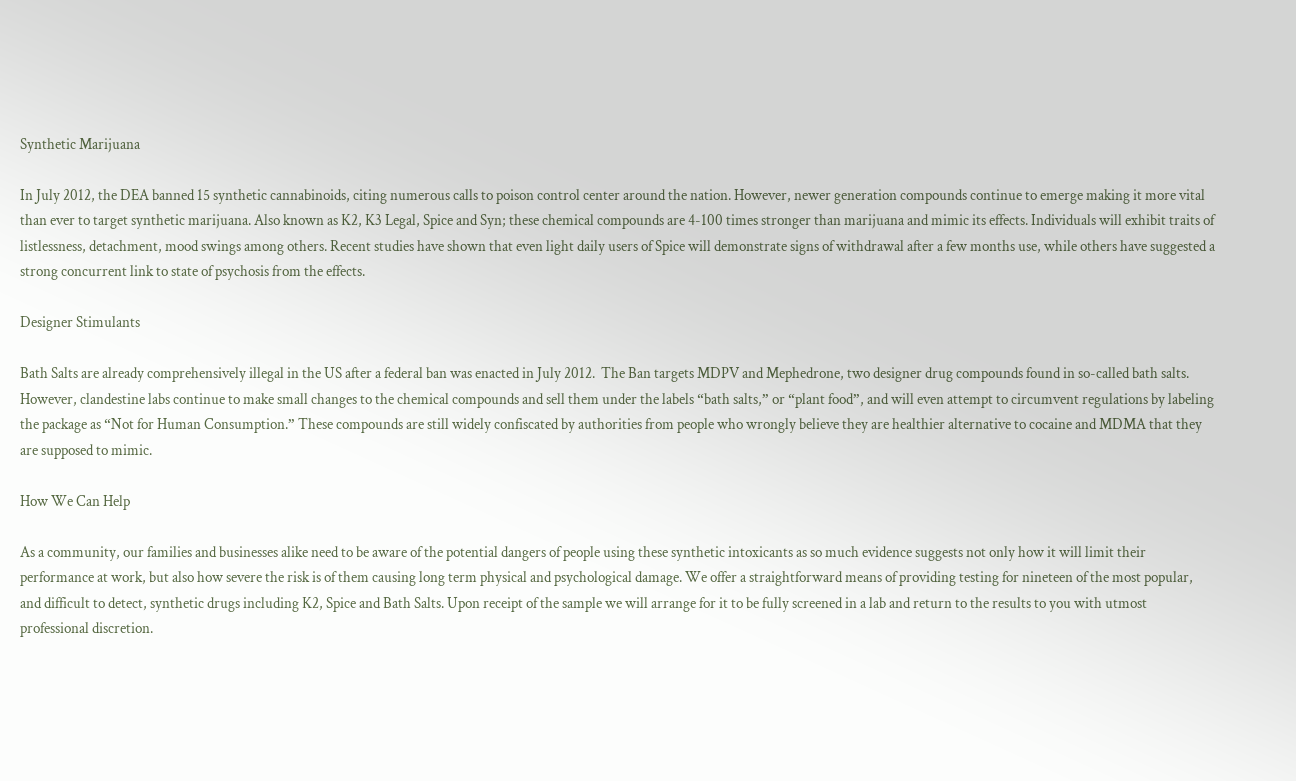Synthetic Marijuana

In July 2012, the DEA banned 15 synthetic cannabinoids, citing numerous calls to poison control center around the nation. However, newer generation compounds continue to emerge making it more vital than ever to target synthetic marijuana. Also known as K2, K3 Legal, Spice and Syn; these chemical compounds are 4-100 times stronger than marijuana and mimic its effects. Individuals will exhibit traits of listlessness, detachment, mood swings among others. Recent studies have shown that even light daily users of Spice will demonstrate signs of withdrawal after a few months use, while others have suggested a strong concurrent link to state of psychosis from the effects.

Designer Stimulants

Bath Salts are already comprehensively illegal in the US after a federal ban was enacted in July 2012.  The Ban targets MDPV and Mephedrone, two designer drug compounds found in so-called bath salts. However, clandestine labs continue to make small changes to the chemical compounds and sell them under the labels “bath salts,” or “plant food”, and will even attempt to circumvent regulations by labeling the package as “Not for Human Consumption.” These compounds are still widely confiscated by authorities from people who wrongly believe they are healthier alternative to cocaine and MDMA that they are supposed to mimic.

How We Can Help

As a community, our families and businesses alike need to be aware of the potential dangers of people using these synthetic intoxicants as so much evidence suggests not only how it will limit their performance at work, but also how severe the risk is of them causing long term physical and psychological damage. We offer a straightforward means of providing testing for nineteen of the most popular, and difficult to detect, synthetic drugs including K2, Spice and Bath Salts. Upon receipt of the sample we will arrange for it to be fully screened in a lab and return to the results to you with utmost professional discretion.